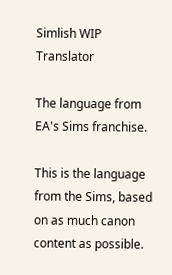Simlish WIP Translator

The language from EA's Sims franchise.

This is the language from the Sims, based on as much canon content as possible.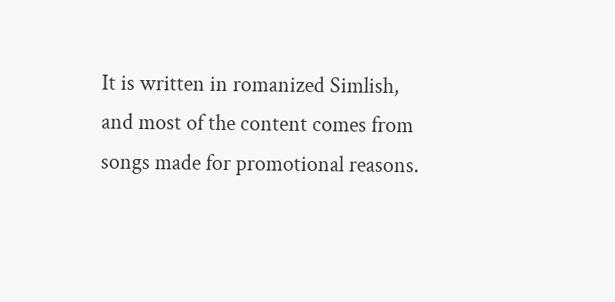It is written in romanized Simlish, and most of the content comes from songs made for promotional reasons.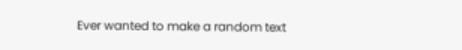Ever wanted to make a random text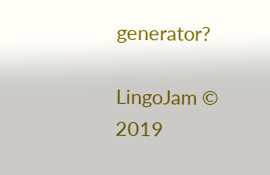generator?

LingoJam © 2019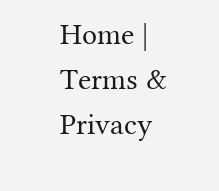Home | Terms & Privacy